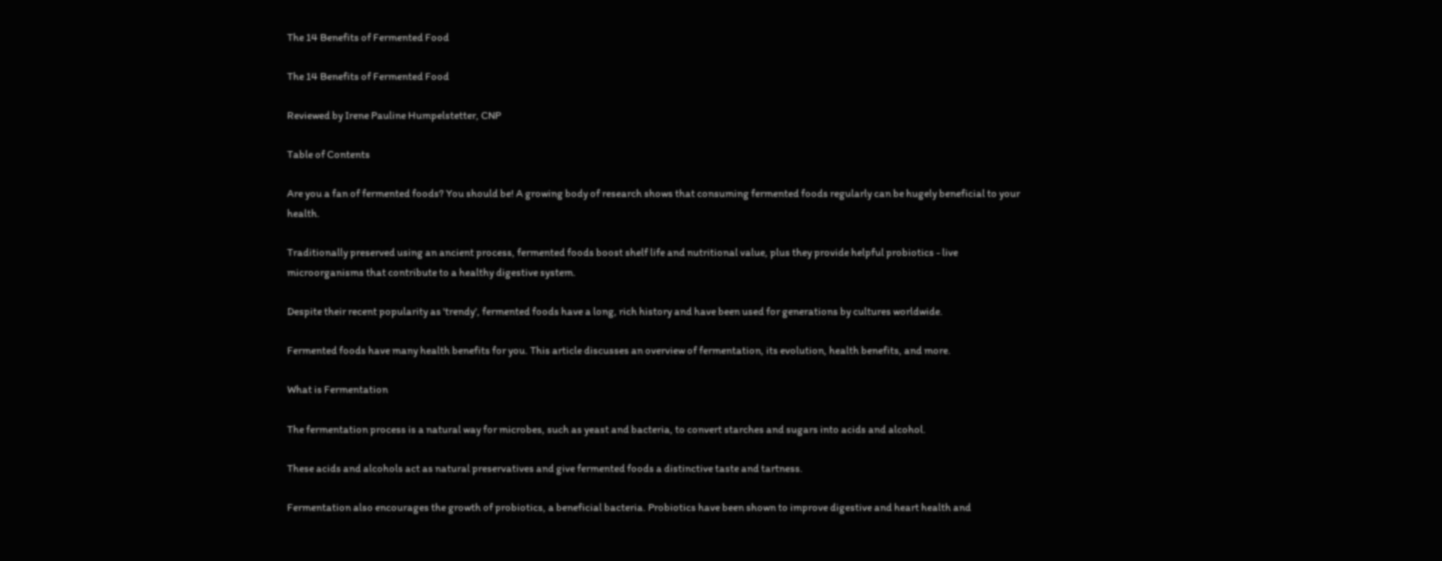The 14 Benefits of Fermented Food

The 14 Benefits of Fermented Food

Reviewed by Irene Pauline Humpelstetter, CNP

Table of Contents

Are you a fan of fermented foods? You should be! A growing body of research shows that consuming fermented foods regularly can be hugely beneficial to your health.

Traditionally preserved using an ancient process, fermented foods boost shelf life and nutritional value, plus they provide helpful probiotics - live microorganisms that contribute to a healthy digestive system.

Despite their recent popularity as 'trendy', fermented foods have a long, rich history and have been used for generations by cultures worldwide.

Fermented foods have many health benefits for you. This article discusses an overview of fermentation, its evolution, health benefits, and more.

What is Fermentation

The fermentation process is a natural way for microbes, such as yeast and bacteria, to convert starches and sugars into acids and alcohol.

These acids and alcohols act as natural preservatives and give fermented foods a distinctive taste and tartness.

Fermentation also encourages the growth of probiotics, a beneficial bacteria. Probiotics have been shown to improve digestive and heart health and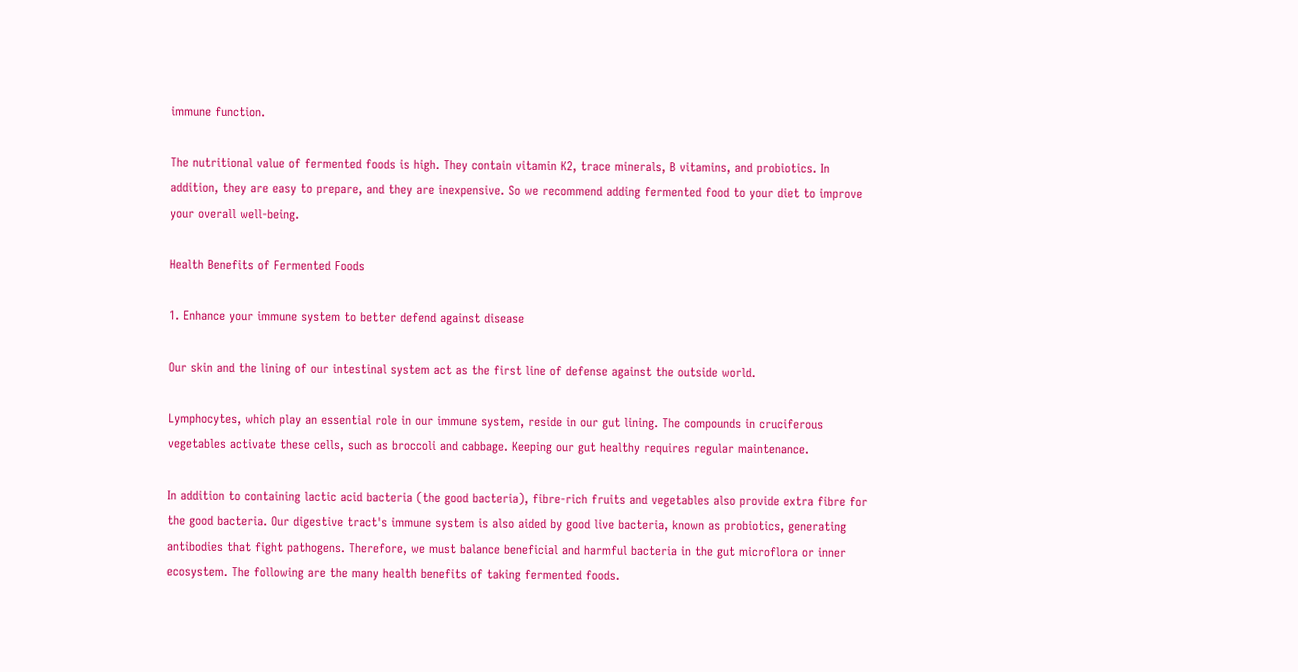immune function.

The nutritional value of fermented foods is high. They contain vitamin K2, trace minerals, B vitamins, and probiotics. In addition, they are easy to prepare, and they are inexpensive. So we recommend adding fermented food to your diet to improve your overall well-being.

Health Benefits of Fermented Foods

1. Enhance your immune system to better defend against disease

Our skin and the lining of our intestinal system act as the first line of defense against the outside world.

Lymphocytes, which play an essential role in our immune system, reside in our gut lining. The compounds in cruciferous vegetables activate these cells, such as broccoli and cabbage. Keeping our gut healthy requires regular maintenance.

In addition to containing lactic acid bacteria (the good bacteria), fibre-rich fruits and vegetables also provide extra fibre for the good bacteria. Our digestive tract's immune system is also aided by good live bacteria, known as probiotics, generating antibodies that fight pathogens. Therefore, we must balance beneficial and harmful bacteria in the gut microflora or inner ecosystem. The following are the many health benefits of taking fermented foods.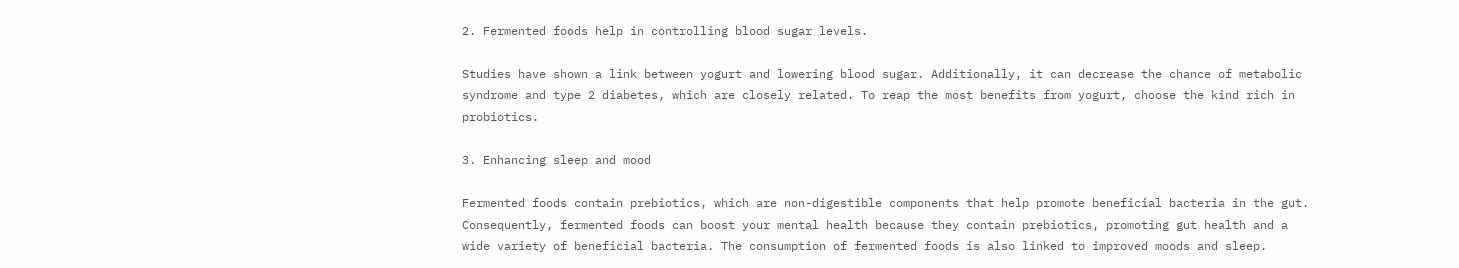2. Fermented foods help in controlling blood sugar levels.

Studies have shown a link between yogurt and lowering blood sugar. Additionally, it can decrease the chance of metabolic syndrome and type 2 diabetes, which are closely related. To reap the most benefits from yogurt, choose the kind rich in probiotics.

3. Enhancing sleep and mood

Fermented foods contain prebiotics, which are non-digestible components that help promote beneficial bacteria in the gut. Consequently, fermented foods can boost your mental health because they contain prebiotics, promoting gut health and a wide variety of beneficial bacteria. The consumption of fermented foods is also linked to improved moods and sleep.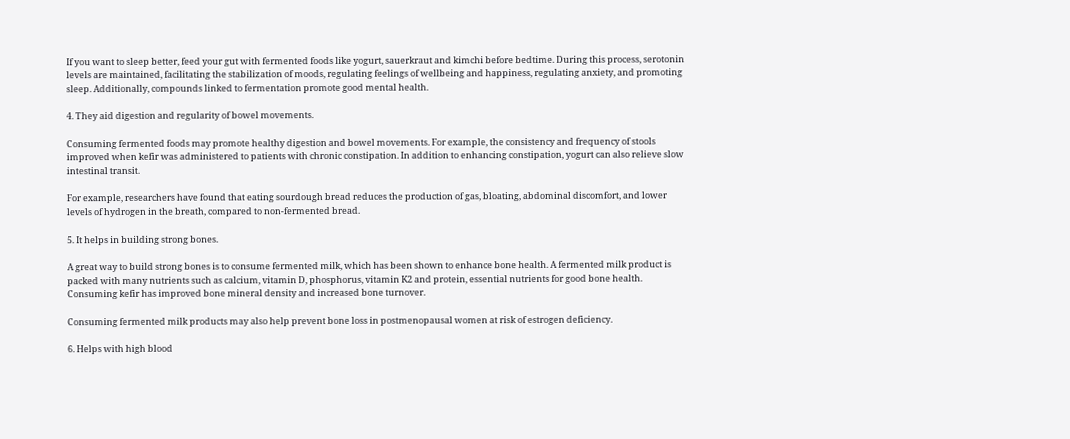If you want to sleep better, feed your gut with fermented foods like yogurt, sauerkraut and kimchi before bedtime. During this process, serotonin levels are maintained, facilitating the stabilization of moods, regulating feelings of wellbeing and happiness, regulating anxiety, and promoting sleep. Additionally, compounds linked to fermentation promote good mental health.

4. They aid digestion and regularity of bowel movements.

Consuming fermented foods may promote healthy digestion and bowel movements. For example, the consistency and frequency of stools improved when kefir was administered to patients with chronic constipation. In addition to enhancing constipation, yogurt can also relieve slow intestinal transit.

For example, researchers have found that eating sourdough bread reduces the production of gas, bloating, abdominal discomfort, and lower levels of hydrogen in the breath, compared to non-fermented bread.

5. It helps in building strong bones.

A great way to build strong bones is to consume fermented milk, which has been shown to enhance bone health. A fermented milk product is packed with many nutrients such as calcium, vitamin D, phosphorus, vitamin K2 and protein, essential nutrients for good bone health. Consuming kefir has improved bone mineral density and increased bone turnover.

Consuming fermented milk products may also help prevent bone loss in postmenopausal women at risk of estrogen deficiency.

6. Helps with high blood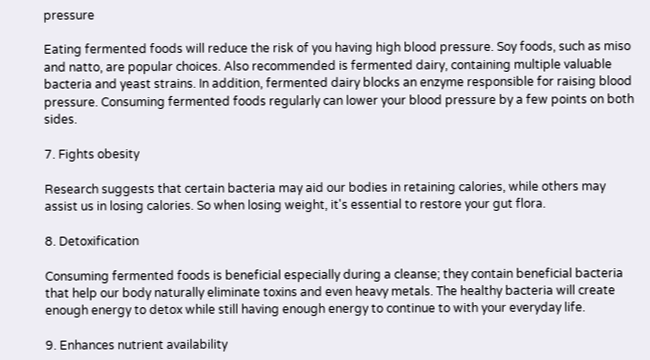pressure

Eating fermented foods will reduce the risk of you having high blood pressure. Soy foods, such as miso and natto, are popular choices. Also recommended is fermented dairy, containing multiple valuable bacteria and yeast strains. In addition, fermented dairy blocks an enzyme responsible for raising blood pressure. Consuming fermented foods regularly can lower your blood pressure by a few points on both sides.

7. Fights obesity

Research suggests that certain bacteria may aid our bodies in retaining calories, while others may assist us in losing calories. So when losing weight, it's essential to restore your gut flora.

8. Detoxification

Consuming fermented foods is beneficial especially during a cleanse; they contain beneficial bacteria that help our body naturally eliminate toxins and even heavy metals. The healthy bacteria will create enough energy to detox while still having enough energy to continue to with your everyday life.

9. Enhances nutrient availability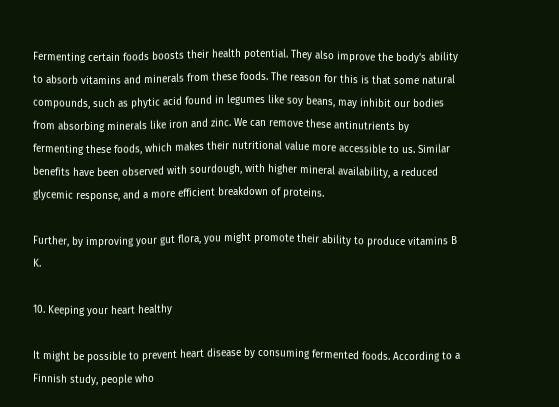Fermenting certain foods boosts their health potential. They also improve the body's ability to absorb vitamins and minerals from these foods. The reason for this is that some natural compounds, such as phytic acid found in legumes like soy beans, may inhibit our bodies from absorbing minerals like iron and zinc. We can remove these antinutrients by fermenting these foods, which makes their nutritional value more accessible to us. Similar benefits have been observed with sourdough, with higher mineral availability, a reduced glycemic response, and a more efficient breakdown of proteins.

Further, by improving your gut flora, you might promote their ability to produce vitamins B K.

10. Keeping your heart healthy

It might be possible to prevent heart disease by consuming fermented foods. According to a Finnish study, people who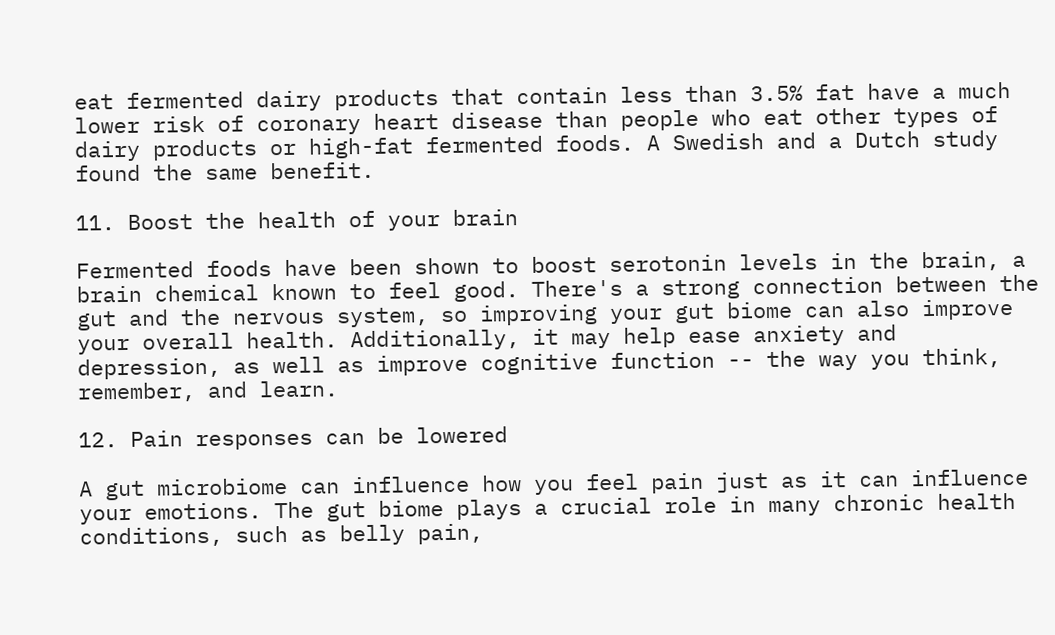eat fermented dairy products that contain less than 3.5% fat have a much lower risk of coronary heart disease than people who eat other types of dairy products or high-fat fermented foods. A Swedish and a Dutch study found the same benefit.

11. Boost the health of your brain

Fermented foods have been shown to boost serotonin levels in the brain, a brain chemical known to feel good. There's a strong connection between the gut and the nervous system, so improving your gut biome can also improve your overall health. Additionally, it may help ease anxiety and depression, as well as improve cognitive function -- the way you think, remember, and learn.

12. Pain responses can be lowered

A gut microbiome can influence how you feel pain just as it can influence your emotions. The gut biome plays a crucial role in many chronic health conditions, such as belly pain,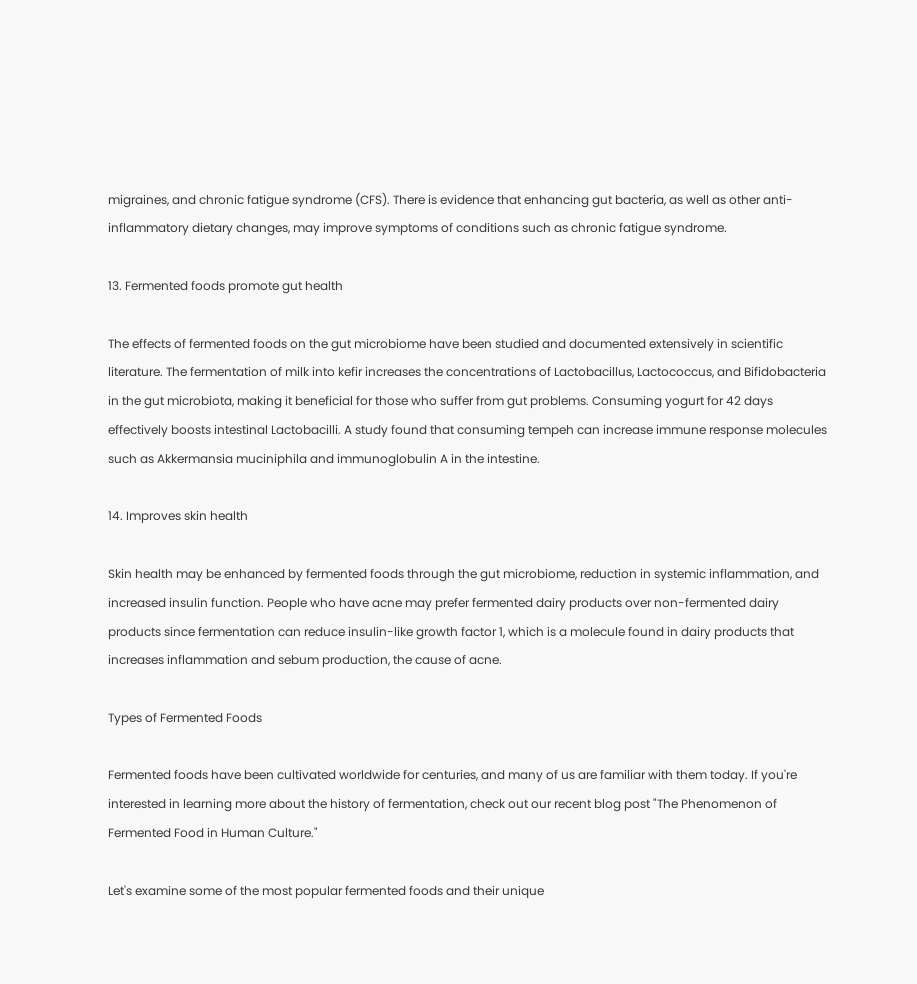migraines, and chronic fatigue syndrome (CFS). There is evidence that enhancing gut bacteria, as well as other anti-inflammatory dietary changes, may improve symptoms of conditions such as chronic fatigue syndrome.

13. Fermented foods promote gut health

The effects of fermented foods on the gut microbiome have been studied and documented extensively in scientific literature. The fermentation of milk into kefir increases the concentrations of Lactobacillus, Lactococcus, and Bifidobacteria in the gut microbiota, making it beneficial for those who suffer from gut problems. Consuming yogurt for 42 days effectively boosts intestinal Lactobacilli. A study found that consuming tempeh can increase immune response molecules such as Akkermansia muciniphila and immunoglobulin A in the intestine.

14. Improves skin health

Skin health may be enhanced by fermented foods through the gut microbiome, reduction in systemic inflammation, and increased insulin function. People who have acne may prefer fermented dairy products over non-fermented dairy products since fermentation can reduce insulin-like growth factor 1, which is a molecule found in dairy products that increases inflammation and sebum production, the cause of acne.

Types of Fermented Foods

Fermented foods have been cultivated worldwide for centuries, and many of us are familiar with them today. If you're interested in learning more about the history of fermentation, check out our recent blog post "The Phenomenon of Fermented Food in Human Culture."

Let's examine some of the most popular fermented foods and their unique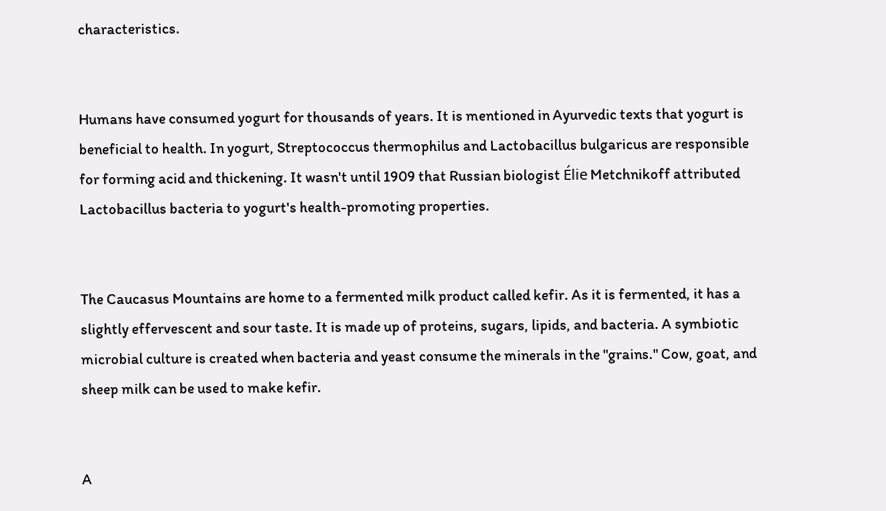characteristics.


Humans have consumed yogurt for thousands of years. It is mentioned in Ayurvedic texts that yogurt is beneficial to health. In yogurt, Streptococcus thermophilus and Lactobacillus bulgaricus are responsible for forming acid and thickening. It wasn't until 1909 that Russian biologist Élie Metchnikoff attributed Lactobacillus bacteria to yogurt's health-promoting properties.


The Caucasus Mountains are home to a fermented milk product called kefir. As it is fermented, it has a slightly effervescent and sour taste. It is made up of proteins, sugars, lipids, and bacteria. A symbiotic microbial culture is created when bacteria and yeast consume the minerals in the "grains." Cow, goat, and sheep milk can be used to make kefir.


A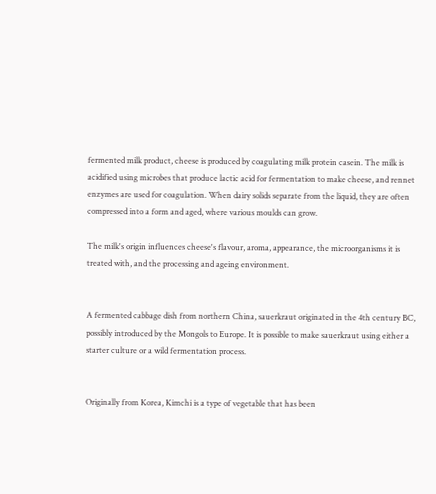fermented milk product, cheese is produced by coagulating milk protein casein. The milk is acidified using microbes that produce lactic acid for fermentation to make cheese, and rennet enzymes are used for coagulation. When dairy solids separate from the liquid, they are often compressed into a form and aged, where various moulds can grow.

The milk's origin influences cheese's flavour, aroma, appearance, the microorganisms it is treated with, and the processing and ageing environment.


A fermented cabbage dish from northern China, sauerkraut originated in the 4th century BC, possibly introduced by the Mongols to Europe. It is possible to make sauerkraut using either a starter culture or a wild fermentation process.


Originally from Korea, Kimchi is a type of vegetable that has been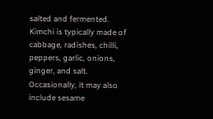salted and fermented. Kimchi is typically made of cabbage, radishes, chilli, peppers, garlic, onions, ginger, and salt. Occasionally, it may also include sesame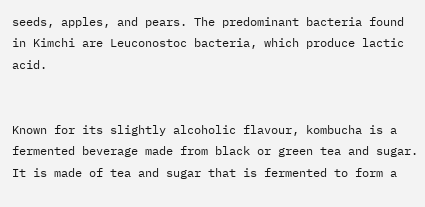seeds, apples, and pears. The predominant bacteria found in Kimchi are Leuconostoc bacteria, which produce lactic acid.


Known for its slightly alcoholic flavour, kombucha is a fermented beverage made from black or green tea and sugar. It is made of tea and sugar that is fermented to form a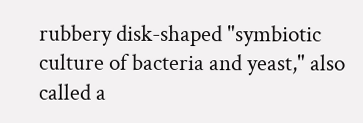rubbery disk-shaped "symbiotic culture of bacteria and yeast," also called a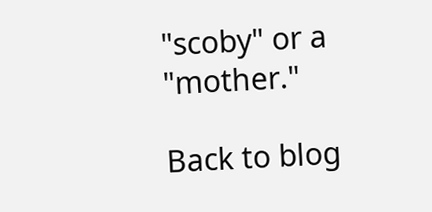"scoby" or a "mother."

Back to blog